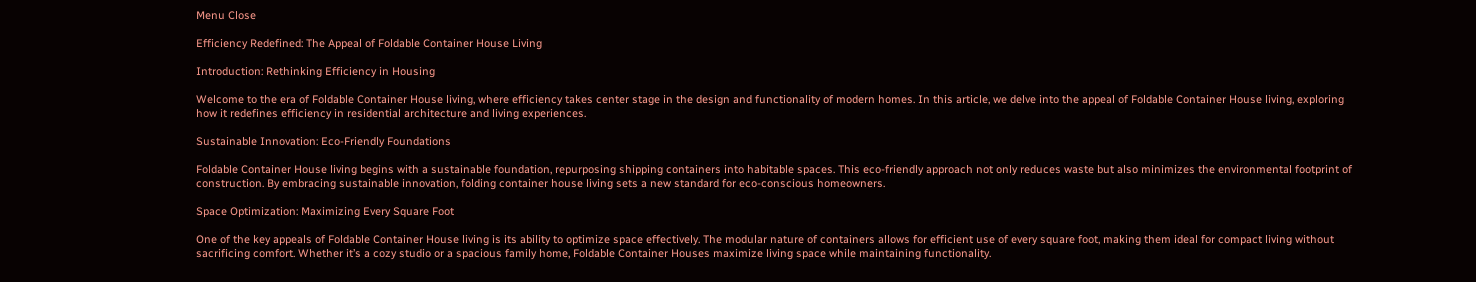Menu Close

Efficiency Redefined: The Appeal of Foldable Container House Living

Introduction: Rethinking Efficiency in Housing

Welcome to the era of Foldable Container House living, where efficiency takes center stage in the design and functionality of modern homes. In this article, we delve into the appeal of Foldable Container House living, exploring how it redefines efficiency in residential architecture and living experiences.

Sustainable Innovation: Eco-Friendly Foundations

Foldable Container House living begins with a sustainable foundation, repurposing shipping containers into habitable spaces. This eco-friendly approach not only reduces waste but also minimizes the environmental footprint of construction. By embracing sustainable innovation, folding container house living sets a new standard for eco-conscious homeowners.

Space Optimization: Maximizing Every Square Foot

One of the key appeals of Foldable Container House living is its ability to optimize space effectively. The modular nature of containers allows for efficient use of every square foot, making them ideal for compact living without sacrificing comfort. Whether it’s a cozy studio or a spacious family home, Foldable Container Houses maximize living space while maintaining functionality.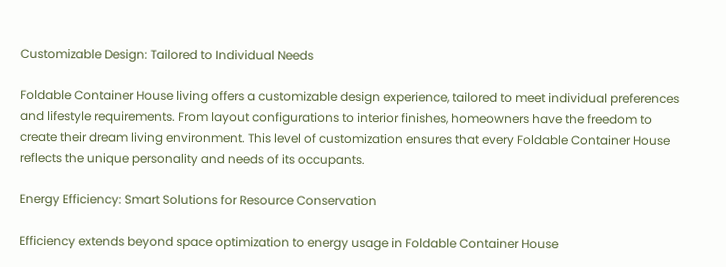Customizable Design: Tailored to Individual Needs

Foldable Container House living offers a customizable design experience, tailored to meet individual preferences and lifestyle requirements. From layout configurations to interior finishes, homeowners have the freedom to create their dream living environment. This level of customization ensures that every Foldable Container House reflects the unique personality and needs of its occupants.

Energy Efficiency: Smart Solutions for Resource Conservation

Efficiency extends beyond space optimization to energy usage in Foldable Container House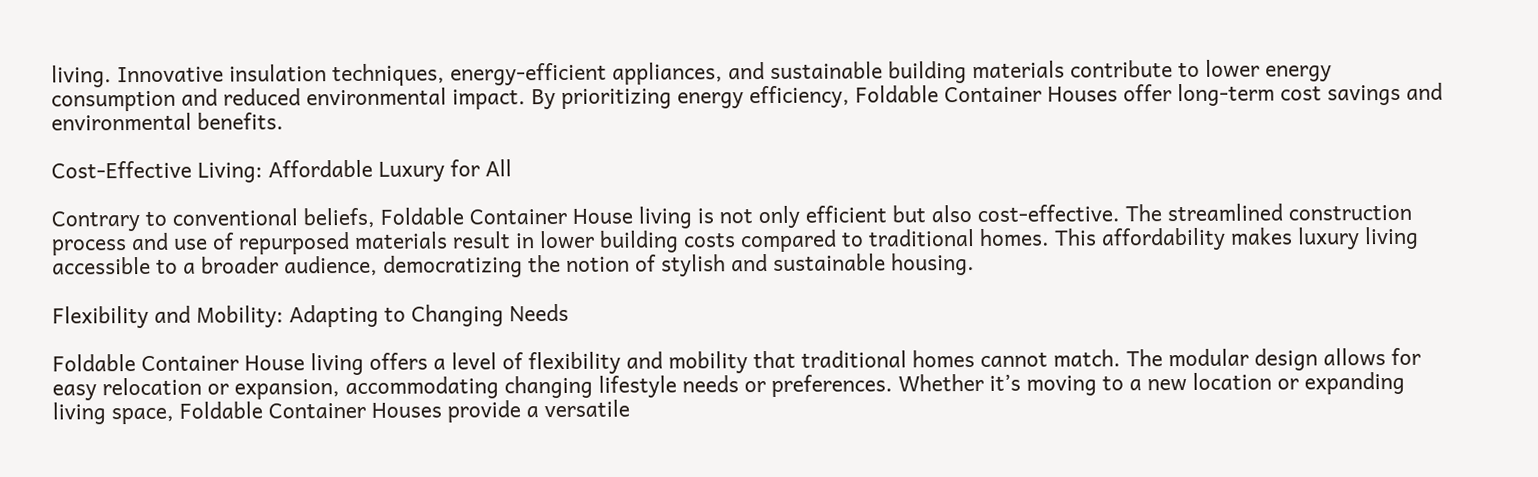living. Innovative insulation techniques, energy-efficient appliances, and sustainable building materials contribute to lower energy consumption and reduced environmental impact. By prioritizing energy efficiency, Foldable Container Houses offer long-term cost savings and environmental benefits.

Cost-Effective Living: Affordable Luxury for All

Contrary to conventional beliefs, Foldable Container House living is not only efficient but also cost-effective. The streamlined construction process and use of repurposed materials result in lower building costs compared to traditional homes. This affordability makes luxury living accessible to a broader audience, democratizing the notion of stylish and sustainable housing.

Flexibility and Mobility: Adapting to Changing Needs

Foldable Container House living offers a level of flexibility and mobility that traditional homes cannot match. The modular design allows for easy relocation or expansion, accommodating changing lifestyle needs or preferences. Whether it’s moving to a new location or expanding living space, Foldable Container Houses provide a versatile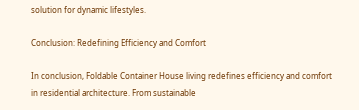solution for dynamic lifestyles.

Conclusion: Redefining Efficiency and Comfort

In conclusion, Foldable Container House living redefines efficiency and comfort in residential architecture. From sustainable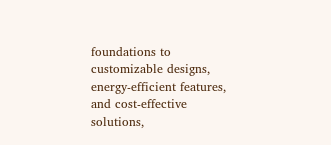foundations to customizable designs, energy-efficient features, and cost-effective solutions,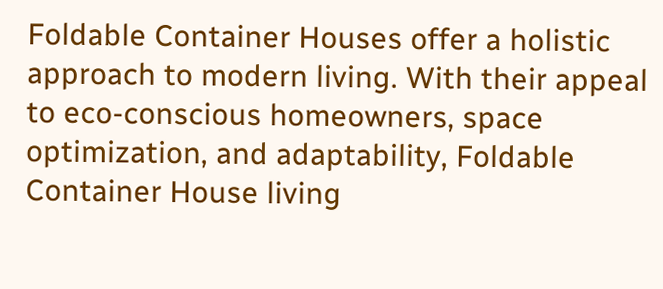Foldable Container Houses offer a holistic approach to modern living. With their appeal to eco-conscious homeowners, space optimization, and adaptability, Foldable Container House living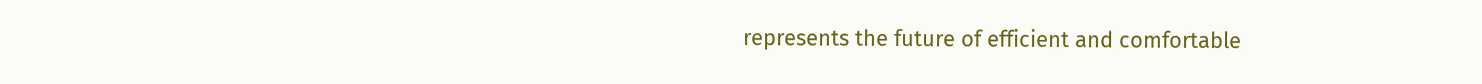represents the future of efficient and comfortable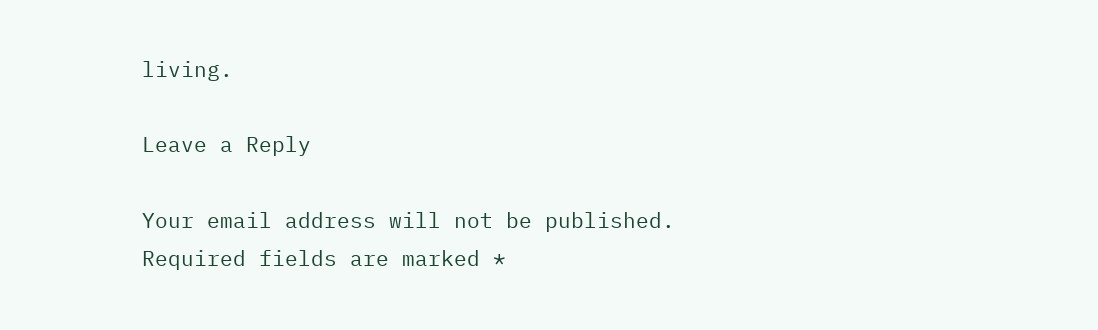living.

Leave a Reply

Your email address will not be published. Required fields are marked *